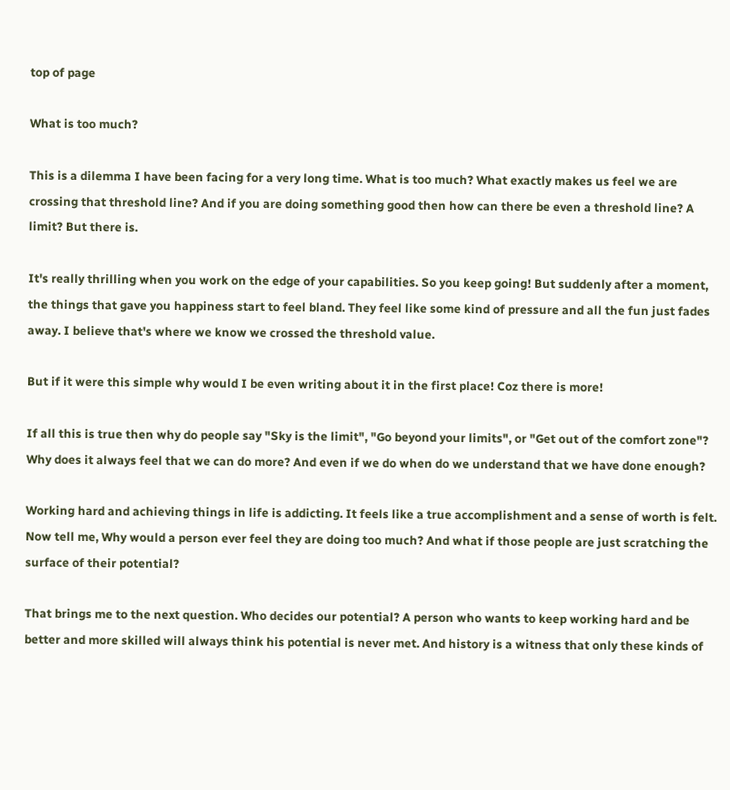top of page

What is too much?

This is a dilemma I have been facing for a very long time. What is too much? What exactly makes us feel we are crossing that threshold line? And if you are doing something good then how can there be even a threshold line? A limit? But there is.

It's really thrilling when you work on the edge of your capabilities. So you keep going! But suddenly after a moment, the things that gave you happiness start to feel bland. They feel like some kind of pressure and all the fun just fades away. I believe that's where we know we crossed the threshold value.

But if it were this simple why would I be even writing about it in the first place! Coz there is more!

If all this is true then why do people say "Sky is the limit", "Go beyond your limits", or "Get out of the comfort zone"? Why does it always feel that we can do more? And even if we do when do we understand that we have done enough?

Working hard and achieving things in life is addicting. It feels like a true accomplishment and a sense of worth is felt. Now tell me, Why would a person ever feel they are doing too much? And what if those people are just scratching the surface of their potential?

That brings me to the next question. Who decides our potential? A person who wants to keep working hard and be better and more skilled will always think his potential is never met. And history is a witness that only these kinds of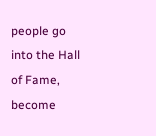people go into the Hall of Fame, become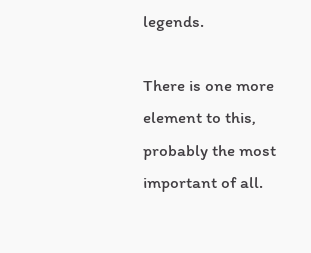legends.

There is one more element to this, probably the most important of all.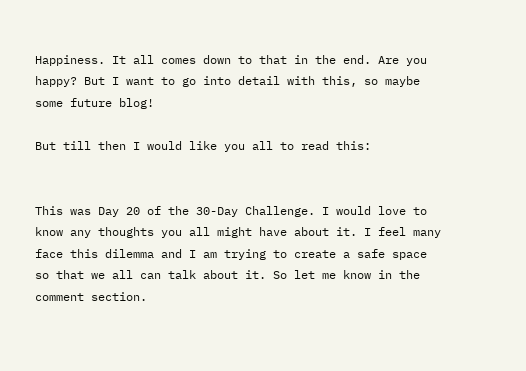Happiness. It all comes down to that in the end. Are you happy? But I want to go into detail with this, so maybe some future blog!

But till then I would like you all to read this:


This was Day 20 of the 30-Day Challenge. I would love to know any thoughts you all might have about it. I feel many face this dilemma and I am trying to create a safe space so that we all can talk about it. So let me know in the comment section.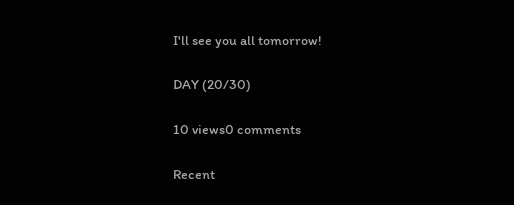I'll see you all tomorrow!

DAY (20/30)

10 views0 comments

Recent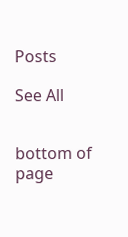Posts

See All


bottom of page